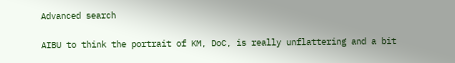Advanced search

AIBU to think the portrait of KM, DoC, is really unflattering and a bit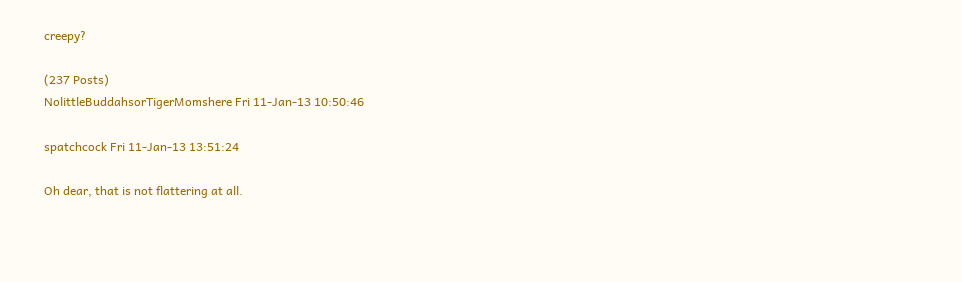creepy?

(237 Posts)
NolittleBuddahsorTigerMomshere Fri 11-Jan-13 10:50:46

spatchcock Fri 11-Jan-13 13:51:24

Oh dear, that is not flattering at all.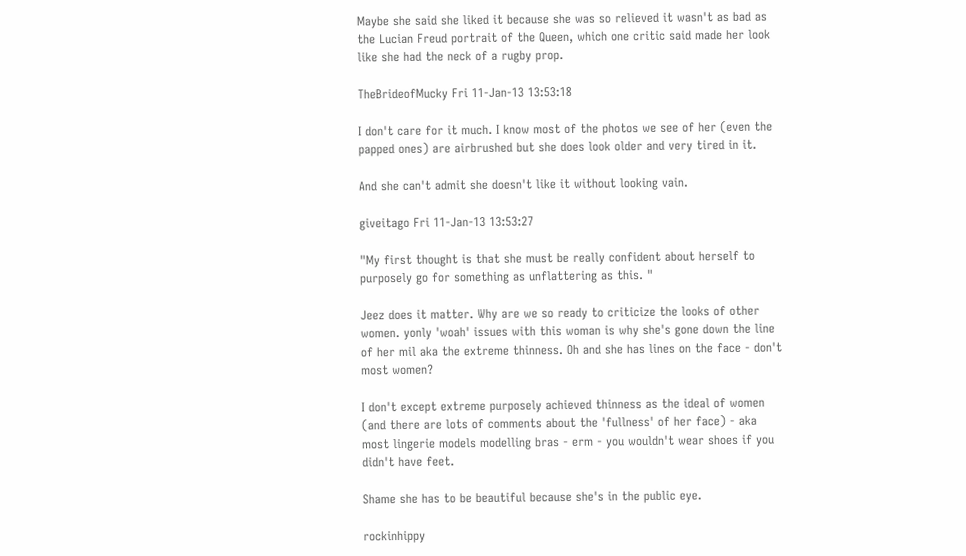Maybe she said she liked it because she was so relieved it wasn't as bad as the Lucian Freud portrait of the Queen, which one critic said made her look like she had the neck of a rugby prop.

TheBrideofMucky Fri 11-Jan-13 13:53:18

I don't care for it much. I know most of the photos we see of her (even the papped ones) are airbrushed but she does look older and very tired in it.

And she can't admit she doesn't like it without looking vain.

giveitago Fri 11-Jan-13 13:53:27

"My first thought is that she must be really confident about herself to purposely go for something as unflattering as this. "

Jeez does it matter. Why are we so ready to criticize the looks of other women. yonly 'woah' issues with this woman is why she's gone down the line of her mil aka the extreme thinness. Oh and she has lines on the face - don't most women?

I don't except extreme purposely achieved thinness as the ideal of women (and there are lots of comments about the 'fullness' of her face) - aka most lingerie models modelling bras - erm - you wouldn't wear shoes if you didn't have feet.

Shame she has to be beautiful because she's in the public eye.

rockinhippy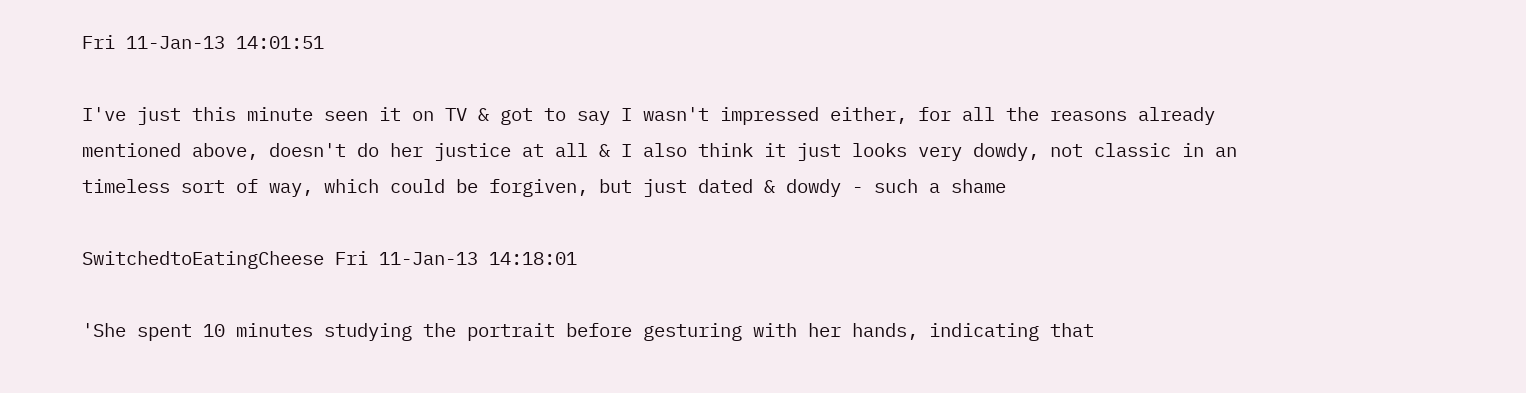Fri 11-Jan-13 14:01:51

I've just this minute seen it on TV & got to say I wasn't impressed either, for all the reasons already mentioned above, doesn't do her justice at all & I also think it just looks very dowdy, not classic in an timeless sort of way, which could be forgiven, but just dated & dowdy - such a shame

SwitchedtoEatingCheese Fri 11-Jan-13 14:18:01

'She spent 10 minutes studying the portrait before gesturing with her hands, indicating that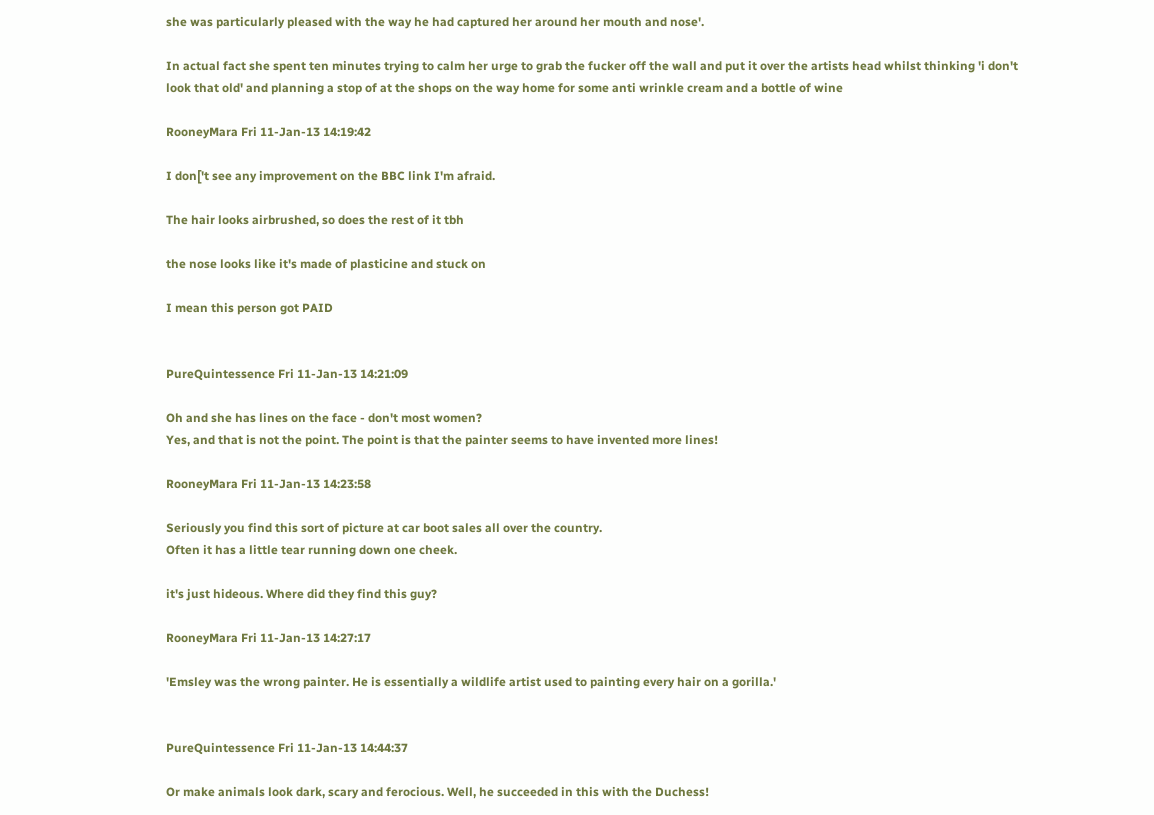she was particularly pleased with the way he had captured her around her mouth and nose'.

In actual fact she spent ten minutes trying to calm her urge to grab the fucker off the wall and put it over the artists head whilst thinking 'i don't look that old' and planning a stop of at the shops on the way home for some anti wrinkle cream and a bottle of wine

RooneyMara Fri 11-Jan-13 14:19:42

I don['t see any improvement on the BBC link I'm afraid.

The hair looks airbrushed, so does the rest of it tbh

the nose looks like it's made of plasticine and stuck on

I mean this person got PAID


PureQuintessence Fri 11-Jan-13 14:21:09

Oh and she has lines on the face - don't most women?
Yes, and that is not the point. The point is that the painter seems to have invented more lines!

RooneyMara Fri 11-Jan-13 14:23:58

Seriously you find this sort of picture at car boot sales all over the country.
Often it has a little tear running down one cheek.

it's just hideous. Where did they find this guy?

RooneyMara Fri 11-Jan-13 14:27:17

'Emsley was the wrong painter. He is essentially a wildlife artist used to painting every hair on a gorilla.'


PureQuintessence Fri 11-Jan-13 14:44:37

Or make animals look dark, scary and ferocious. Well, he succeeded in this with the Duchess!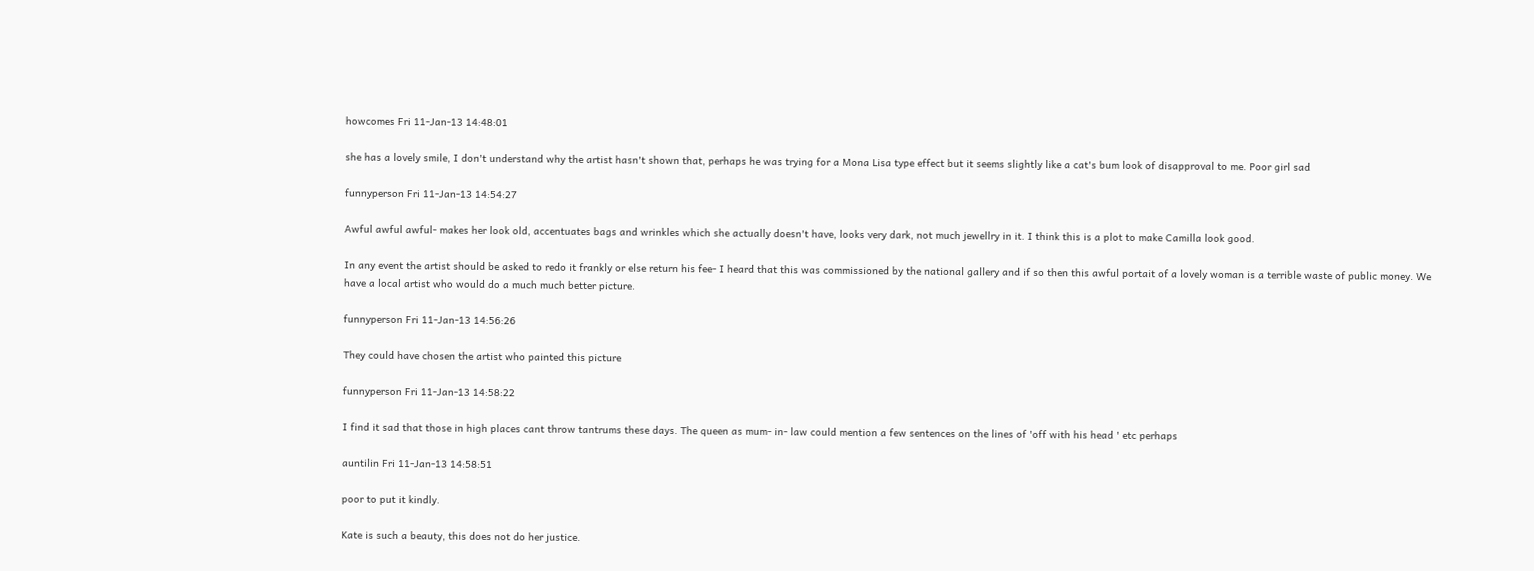howcomes Fri 11-Jan-13 14:48:01

she has a lovely smile, I don't understand why the artist hasn't shown that, perhaps he was trying for a Mona Lisa type effect but it seems slightly like a cat's bum look of disapproval to me. Poor girl sad

funnyperson Fri 11-Jan-13 14:54:27

Awful awful awful- makes her look old, accentuates bags and wrinkles which she actually doesn't have, looks very dark, not much jewellry in it. I think this is a plot to make Camilla look good.

In any event the artist should be asked to redo it frankly or else return his fee- I heard that this was commissioned by the national gallery and if so then this awful portait of a lovely woman is a terrible waste of public money. We have a local artist who would do a much much better picture.

funnyperson Fri 11-Jan-13 14:56:26

They could have chosen the artist who painted this picture

funnyperson Fri 11-Jan-13 14:58:22

I find it sad that those in high places cant throw tantrums these days. The queen as mum- in- law could mention a few sentences on the lines of 'off with his head ' etc perhaps

auntilin Fri 11-Jan-13 14:58:51

poor to put it kindly.

Kate is such a beauty, this does not do her justice.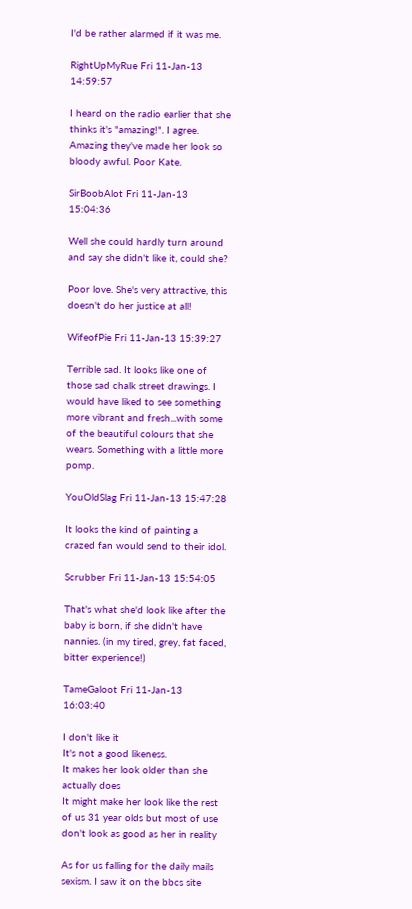I'd be rather alarmed if it was me.

RightUpMyRue Fri 11-Jan-13 14:59:57

I heard on the radio earlier that she thinks it's "amazing!". I agree. Amazing they've made her look so bloody awful. Poor Kate.

SirBoobAlot Fri 11-Jan-13 15:04:36

Well she could hardly turn around and say she didn't like it, could she?

Poor love. She's very attractive, this doesn't do her justice at all!

WifeofPie Fri 11-Jan-13 15:39:27

Terrible sad. It looks like one of those sad chalk street drawings. I would have liked to see something more vibrant and fresh...with some of the beautiful colours that she wears. Something with a little more pomp.

YouOldSlag Fri 11-Jan-13 15:47:28

It looks the kind of painting a crazed fan would send to their idol.

Scrubber Fri 11-Jan-13 15:54:05

That's what she'd look like after the baby is born, if she didn't have nannies. (in my tired, grey, fat faced, bitter experience!)

TameGaloot Fri 11-Jan-13 16:03:40

I don't like it
It's not a good likeness.
It makes her look older than she actually does
It might make her look like the rest of us 31 year olds but most of use don't look as good as her in reality

As for us falling for the daily mails sexism. I saw it on the bbcs site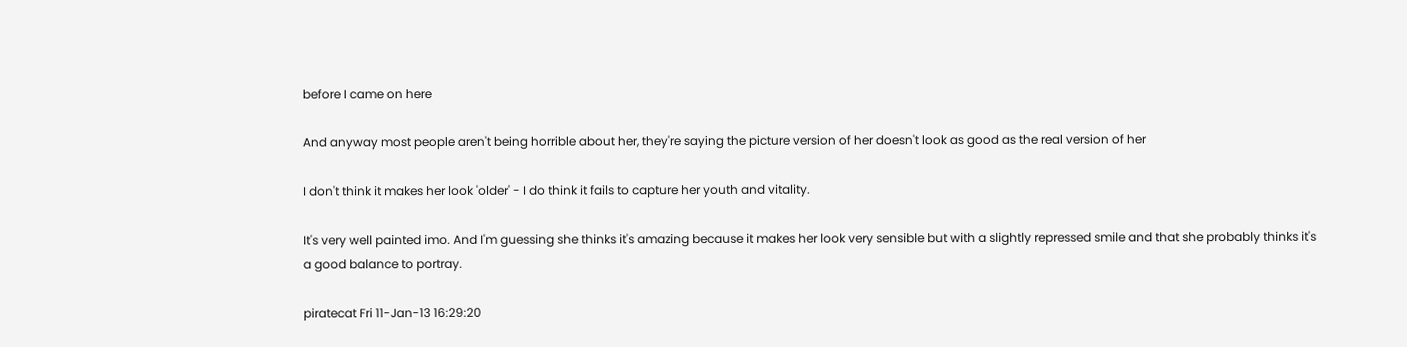before I came on here

And anyway most people aren't being horrible about her, they're saying the picture version of her doesn't look as good as the real version of her

I don't think it makes her look 'older' - I do think it fails to capture her youth and vitality.

It's very well painted imo. And I'm guessing she thinks it's amazing because it makes her look very sensible but with a slightly repressed smile and that she probably thinks it's a good balance to portray.

piratecat Fri 11-Jan-13 16:29:20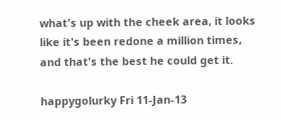what's up with the cheek area, it looks like it's been redone a million times, and that's the best he could get it.

happygolurky Fri 11-Jan-13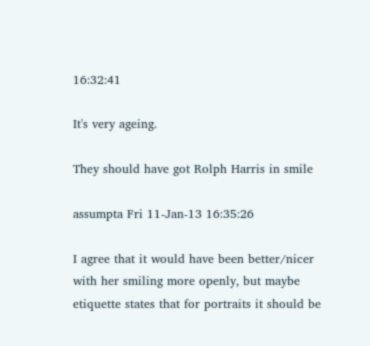16:32:41

It's very ageing.

They should have got Rolph Harris in smile

assumpta Fri 11-Jan-13 16:35:26

I agree that it would have been better/nicer with her smiling more openly, but maybe etiquette states that for portraits it should be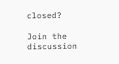closed?

Join the discussion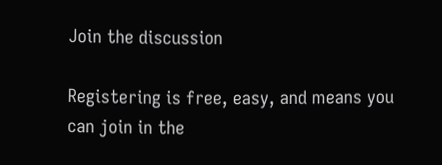Join the discussion

Registering is free, easy, and means you can join in the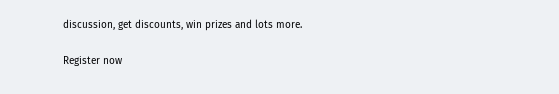discussion, get discounts, win prizes and lots more.

Register now